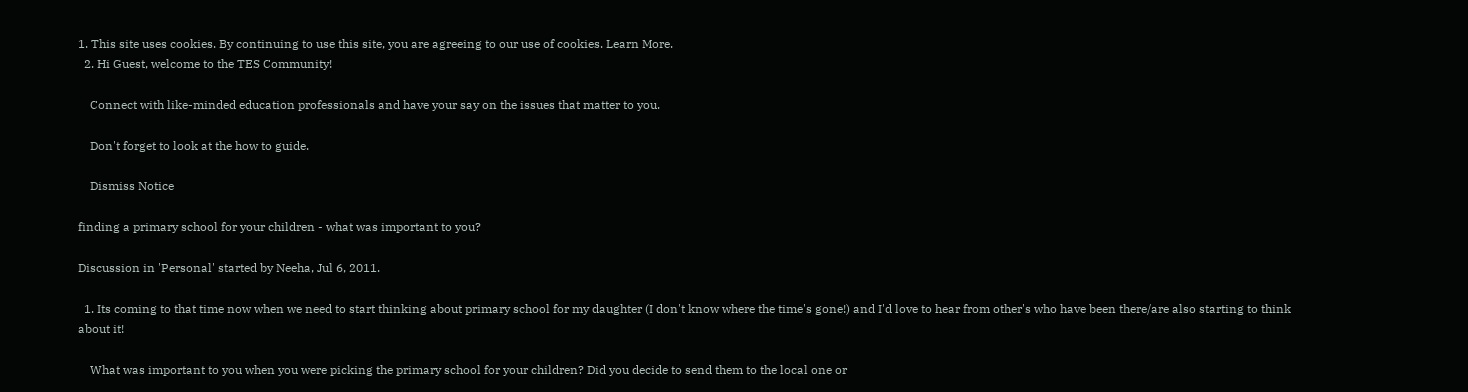1. This site uses cookies. By continuing to use this site, you are agreeing to our use of cookies. Learn More.
  2. Hi Guest, welcome to the TES Community!

    Connect with like-minded education professionals and have your say on the issues that matter to you.

    Don't forget to look at the how to guide.

    Dismiss Notice

finding a primary school for your children - what was important to you?

Discussion in 'Personal' started by Neeha, Jul 6, 2011.

  1. Its coming to that time now when we need to start thinking about primary school for my daughter (I don't know where the time's gone!) and I'd love to hear from other's who have been there/are also starting to think about it!

    What was important to you when you were picking the primary school for your children? Did you decide to send them to the local one or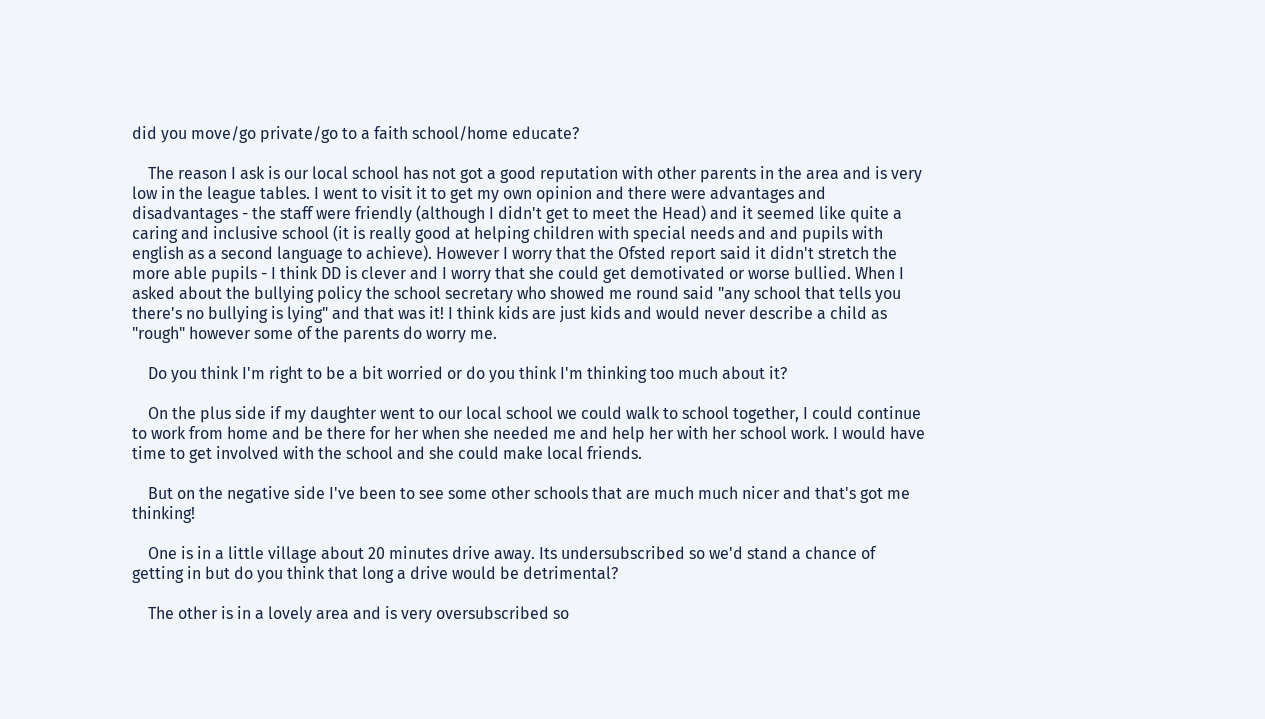did you move/go private/go to a faith school/home educate?

    The reason I ask is our local school has not got a good reputation with other parents in the area and is very low in the league tables. I went to visit it to get my own opinion and there were advantages and disadvantages - the staff were friendly (although I didn't get to meet the Head) and it seemed like quite a caring and inclusive school (it is really good at helping children with special needs and and pupils with english as a second language to achieve). However I worry that the Ofsted report said it didn't stretch the more able pupils - I think DD is clever and I worry that she could get demotivated or worse bullied. When I asked about the bullying policy the school secretary who showed me round said "any school that tells you there's no bullying is lying" and that was it! I think kids are just kids and would never describe a child as "rough" however some of the parents do worry me.

    Do you think I'm right to be a bit worried or do you think I'm thinking too much about it?

    On the plus side if my daughter went to our local school we could walk to school together, I could continue to work from home and be there for her when she needed me and help her with her school work. I would have time to get involved with the school and she could make local friends.

    But on the negative side I've been to see some other schools that are much much nicer and that's got me thinking!

    One is in a little village about 20 minutes drive away. Its undersubscribed so we'd stand a chance of getting in but do you think that long a drive would be detrimental?

    The other is in a lovely area and is very oversubscribed so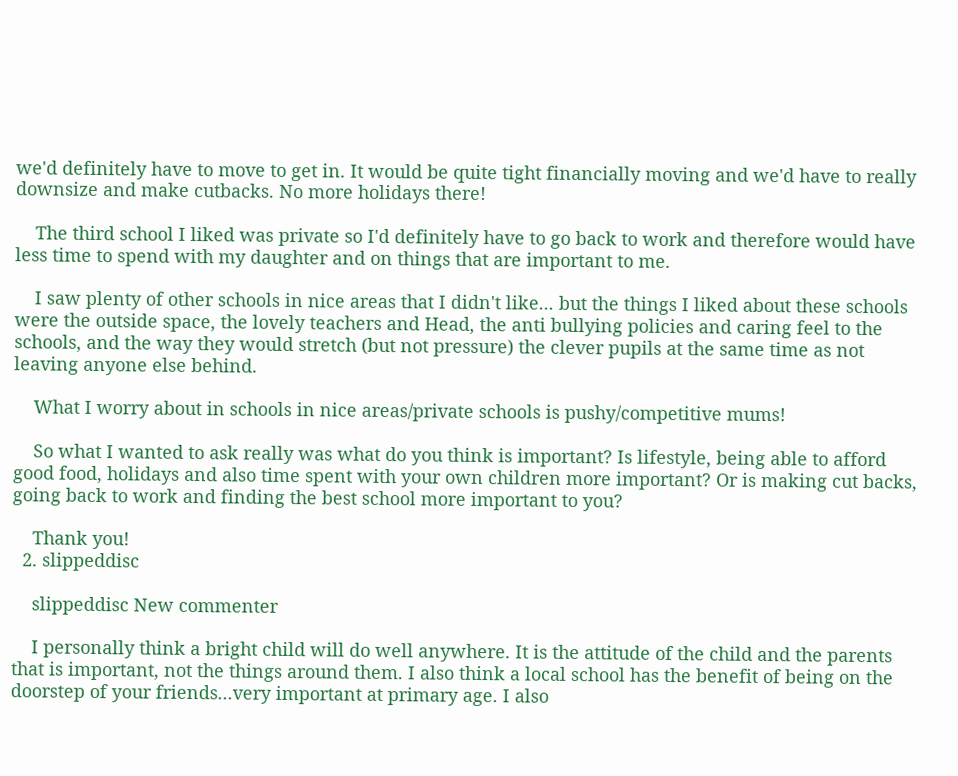we'd definitely have to move to get in. It would be quite tight financially moving and we'd have to really downsize and make cutbacks. No more holidays there!

    The third school I liked was private so I'd definitely have to go back to work and therefore would have less time to spend with my daughter and on things that are important to me.

    I saw plenty of other schools in nice areas that I didn't like... but the things I liked about these schools were the outside space, the lovely teachers and Head, the anti bullying policies and caring feel to the schools, and the way they would stretch (but not pressure) the clever pupils at the same time as not leaving anyone else behind.

    What I worry about in schools in nice areas/private schools is pushy/competitive mums!

    So what I wanted to ask really was what do you think is important? Is lifestyle, being able to afford good food, holidays and also time spent with your own children more important? Or is making cut backs, going back to work and finding the best school more important to you?

    Thank you!
  2. slippeddisc

    slippeddisc New commenter

    I personally think a bright child will do well anywhere. It is the attitude of the child and the parents that is important, not the things around them. I also think a local school has the benefit of being on the doorstep of your friends...very important at primary age. I also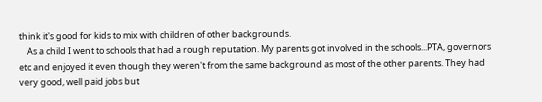think it's good for kids to mix with children of other backgrounds.
    As a child I went to schools that had a rough reputation. My parents got involved in the schools...PTA, governors etc and enjoyed it even though they weren't from the same background as most of the other parents. They had very good, well paid jobs but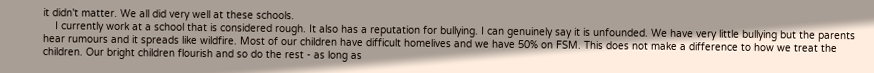it didn't matter. We all did very well at these schools.
    I currently work at a school that is considered rough. It also has a reputation for bullying. I can genuinely say it is unfounded. We have very little bullying but the parents hear rumours and it spreads like wildfire. Most of our children have difficult homelives and we have 50% on FSM. This does not make a difference to how we treat the children. Our bright children flourish and so do the rest - as long as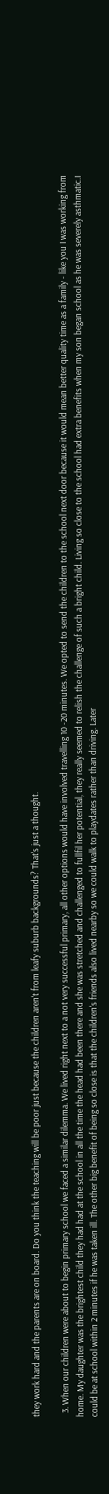they work hard and the parents are on board. Do you think the teaching will be poor just because the children aren't from leafy suburb backgrounds? That's just a thought.

  3. When our children were about to begin primary school we faced a similar dilemma. We lived right next to a not very successful primary, all other options would have involved travelling 10 -20 minutes. We opted to send the children to the school next door because it would mean better quality time as a family - like you I was working from home. My daughter was the brightest child they had had at the school in all the time the head had been there and she was stretched and challenged to fullfil her potential, they really seemed to relish the challenge of such a bright child. Living so close to the school had extra benefits when my son began school as he was severely asthmatic.I could be at school within 2 minutes if he was taken ill. The other big benefit of being so close is that the children's friends also lived nearby so we could walk to playdates rather than driving. Later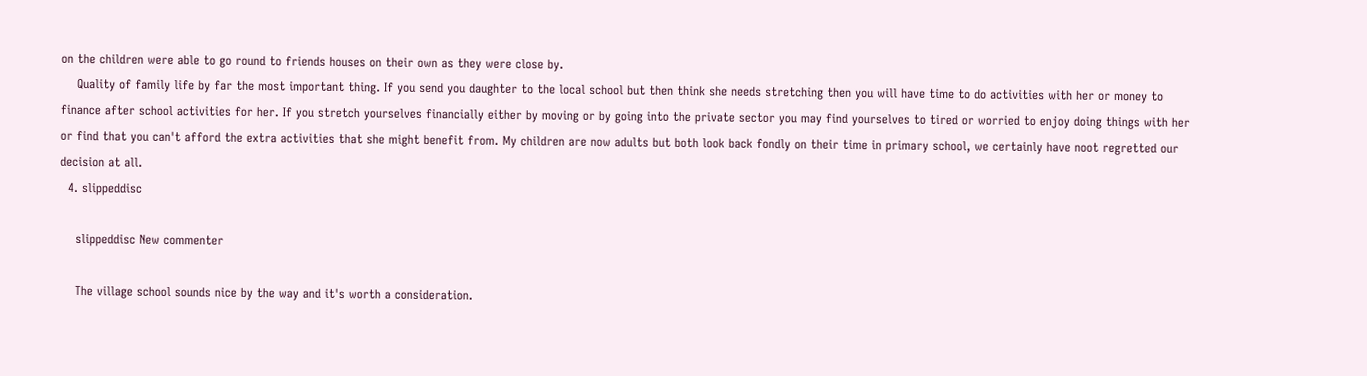on the children were able to go round to friends houses on their own as they were close by.
    Quality of family life by far the most important thing. If you send you daughter to the local school but then think she needs stretching then you will have time to do activities with her or money to finance after school activities for her. If you stretch yourselves financially either by moving or by going into the private sector you may find yourselves to tired or worried to enjoy doing things with her or find that you can't afford the extra activities that she might benefit from. My children are now adults but both look back fondly on their time in primary school, we certainly have noot regretted our decision at all.
  4. slippeddisc

    slippeddisc New commenter

    The village school sounds nice by the way and it's worth a consideration.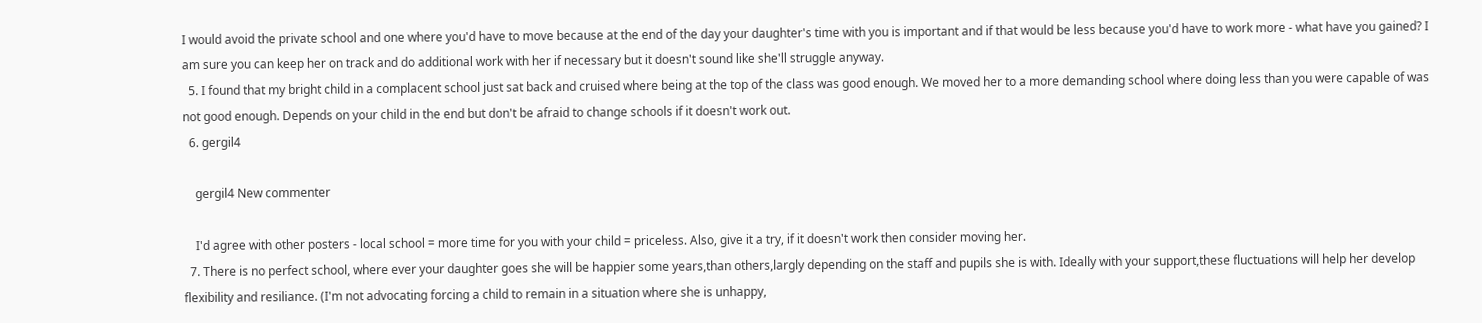I would avoid the private school and one where you'd have to move because at the end of the day your daughter's time with you is important and if that would be less because you'd have to work more - what have you gained? I am sure you can keep her on track and do additional work with her if necessary but it doesn't sound like she'll struggle anyway.
  5. I found that my bright child in a complacent school just sat back and cruised where being at the top of the class was good enough. We moved her to a more demanding school where doing less than you were capable of was not good enough. Depends on your child in the end but don't be afraid to change schools if it doesn't work out.
  6. gergil4

    gergil4 New commenter

    I'd agree with other posters - local school = more time for you with your child = priceless. Also, give it a try, if it doesn't work then consider moving her.
  7. There is no perfect school, where ever your daughter goes she will be happier some years,than others,largly depending on the staff and pupils she is with. Ideally with your support,these fluctuations will help her develop flexibility and resiliance. (I'm not advocating forcing a child to remain in a situation where she is unhappy,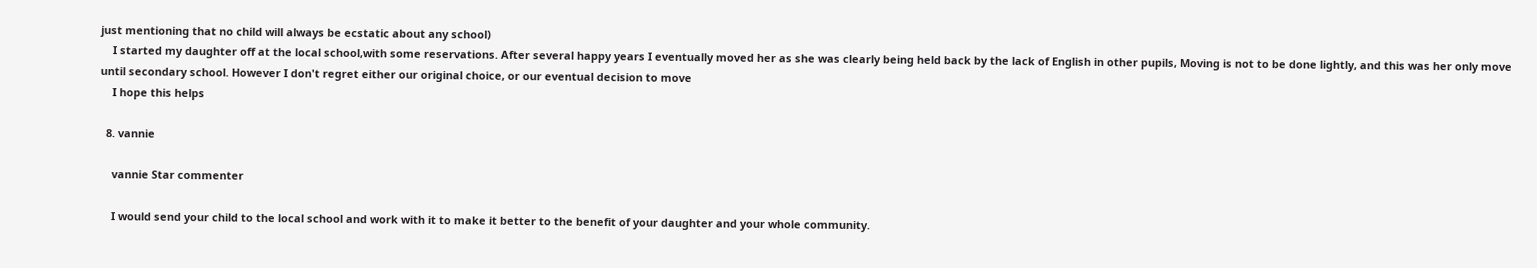just mentioning that no child will always be ecstatic about any school)
    I started my daughter off at the local school,with some reservations. After several happy years I eventually moved her as she was clearly being held back by the lack of English in other pupils, Moving is not to be done lightly, and this was her only move until secondary school. However I don't regret either our original choice, or our eventual decision to move
    I hope this helps

  8. vannie

    vannie Star commenter

    I would send your child to the local school and work with it to make it better to the benefit of your daughter and your whole community.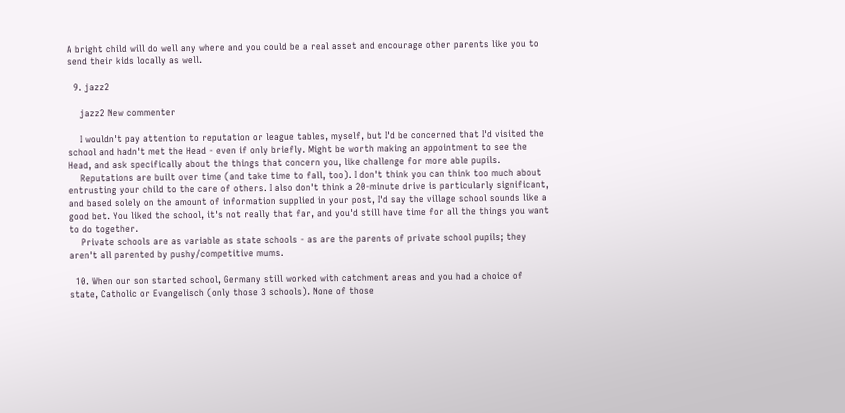A bright child will do well any where and you could be a real asset and encourage other parents like you to send their kids locally as well.

  9. jazz2

    jazz2 New commenter

    I wouldn't pay attention to reputation or league tables, myself, but I'd be concerned that I'd visited the school and hadn't met the Head - even if only briefly. Might be worth making an appointment to see the Head, and ask specifically about the things that concern you, like challenge for more able pupils.
    Reputations are built over time (and take time to fall, too). I don't think you can think too much about entrusting your child to the care of others. I also don't think a 20-minute drive is particularly significant, and based solely on the amount of information supplied in your post, I'd say the village school sounds like a good bet. You liked the school, it's not really that far, and you'd still have time for all the things you want to do together.
    Private schools are as variable as state schools - as are the parents of private school pupils; they aren't all parented by pushy/competitive mums.

  10. When our son started school, Germany still worked with catchment areas and you had a choice of state, Catholic or Evangelisch (only those 3 schools). None of those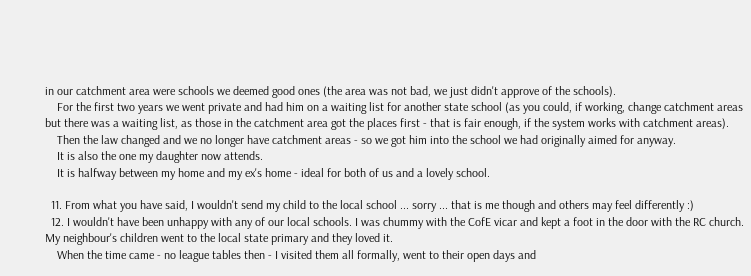in our catchment area were schools we deemed good ones (the area was not bad, we just didn't approve of the schools).
    For the first two years we went private and had him on a waiting list for another state school (as you could, if working, change catchment areas but there was a waiting list, as those in the catchment area got the places first - that is fair enough, if the system works with catchment areas).
    Then the law changed and we no longer have catchment areas - so we got him into the school we had originally aimed for anyway.
    It is also the one my daughter now attends.
    It is halfway between my home and my ex's home - ideal for both of us and a lovely school.

  11. From what you have said, I wouldn't send my child to the local school ... sorry ... that is me though and others may feel differently :)
  12. I wouldn't have been unhappy with any of our local schools. I was chummy with the CofE vicar and kept a foot in the door with the RC church. My neighbour's children went to the local state primary and they loved it.
    When the time came - no league tables then - I visited them all formally, went to their open days and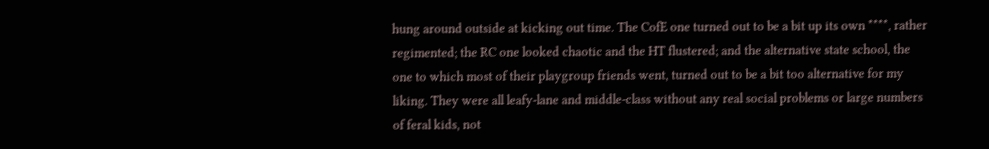hung around outside at kicking out time. The CofE one turned out to be a bit up its own ****, rather regimented; the RC one looked chaotic and the HT flustered; and the alternative state school, the one to which most of their playgroup friends went, turned out to be a bit too alternative for my liking. They were all leafy-lane and middle-class without any real social problems or large numbers of feral kids, not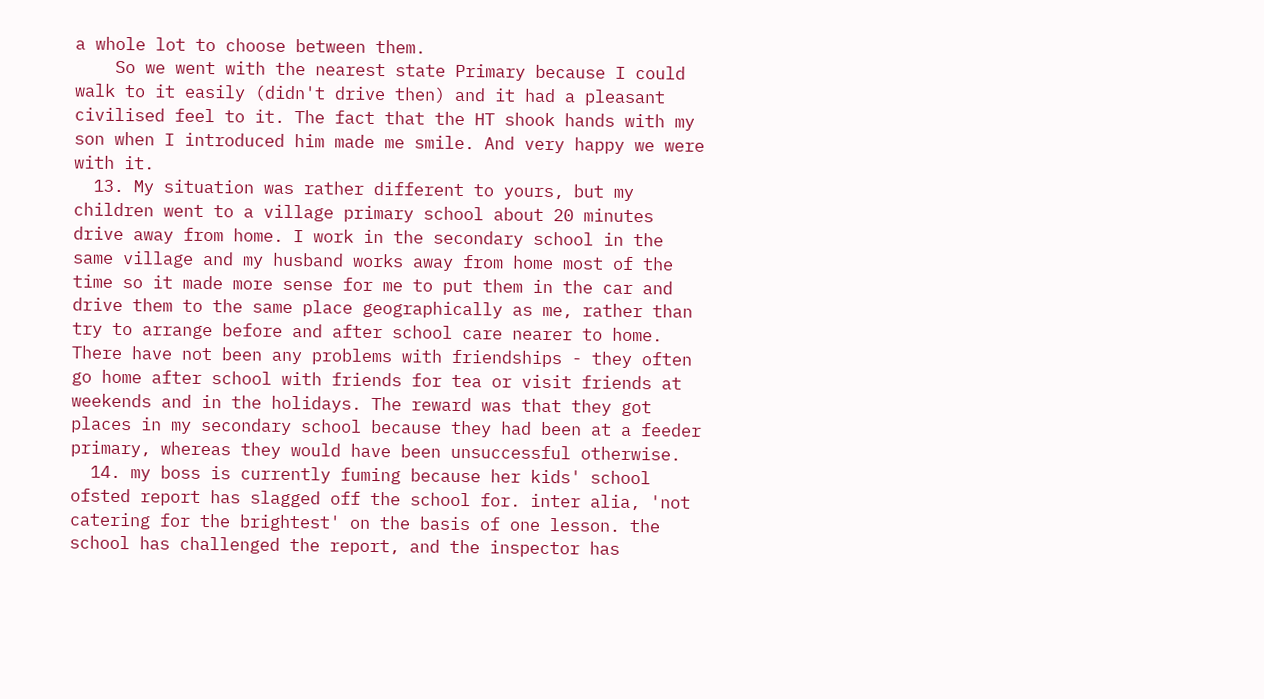a whole lot to choose between them.
    So we went with the nearest state Primary because I could walk to it easily (didn't drive then) and it had a pleasant civilised feel to it. The fact that the HT shook hands with my son when I introduced him made me smile. And very happy we were with it.
  13. My situation was rather different to yours, but my children went to a village primary school about 20 minutes drive away from home. I work in the secondary school in the same village and my husband works away from home most of the time so it made more sense for me to put them in the car and drive them to the same place geographically as me, rather than try to arrange before and after school care nearer to home. There have not been any problems with friendships - they often go home after school with friends for tea or visit friends at weekends and in the holidays. The reward was that they got places in my secondary school because they had been at a feeder primary, whereas they would have been unsuccessful otherwise.
  14. my boss is currently fuming because her kids' school ofsted report has slagged off the school for. inter alia, 'not catering for the brightest' on the basis of one lesson. the school has challenged the report, and the inspector has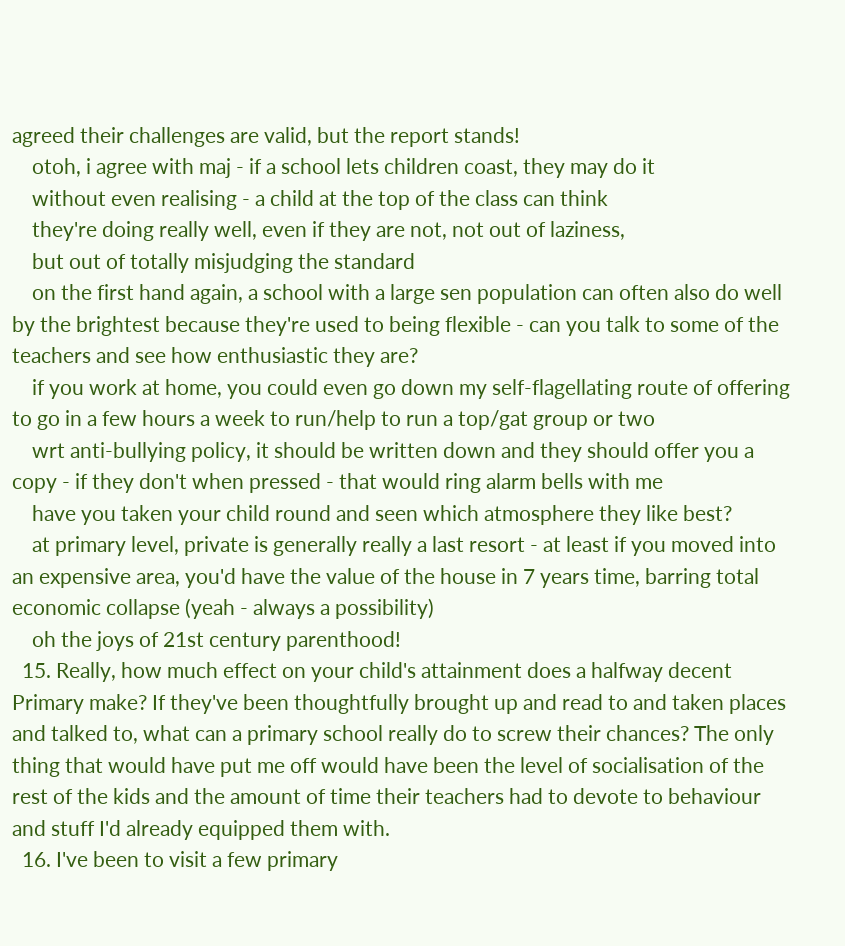agreed their challenges are valid, but the report stands!
    otoh, i agree with maj - if a school lets children coast, they may do it
    without even realising - a child at the top of the class can think
    they're doing really well, even if they are not, not out of laziness,
    but out of totally misjudging the standard
    on the first hand again, a school with a large sen population can often also do well by the brightest because they're used to being flexible - can you talk to some of the teachers and see how enthusiastic they are?
    if you work at home, you could even go down my self-flagellating route of offering to go in a few hours a week to run/help to run a top/gat group or two
    wrt anti-bullying policy, it should be written down and they should offer you a copy - if they don't when pressed - that would ring alarm bells with me
    have you taken your child round and seen which atmosphere they like best?
    at primary level, private is generally really a last resort - at least if you moved into an expensive area, you'd have the value of the house in 7 years time, barring total economic collapse (yeah - always a possibility)
    oh the joys of 21st century parenthood!
  15. Really, how much effect on your child's attainment does a halfway decent Primary make? If they've been thoughtfully brought up and read to and taken places and talked to, what can a primary school really do to screw their chances? The only thing that would have put me off would have been the level of socialisation of the rest of the kids and the amount of time their teachers had to devote to behaviour and stuff I'd already equipped them with.
  16. I've been to visit a few primary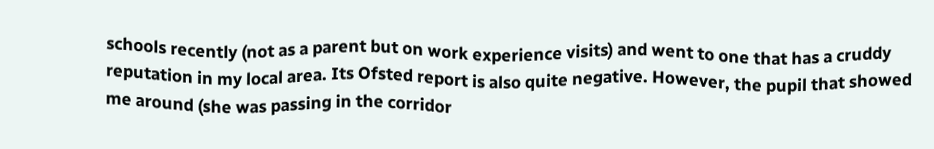schools recently (not as a parent but on work experience visits) and went to one that has a cruddy reputation in my local area. Its Ofsted report is also quite negative. However, the pupil that showed me around (she was passing in the corridor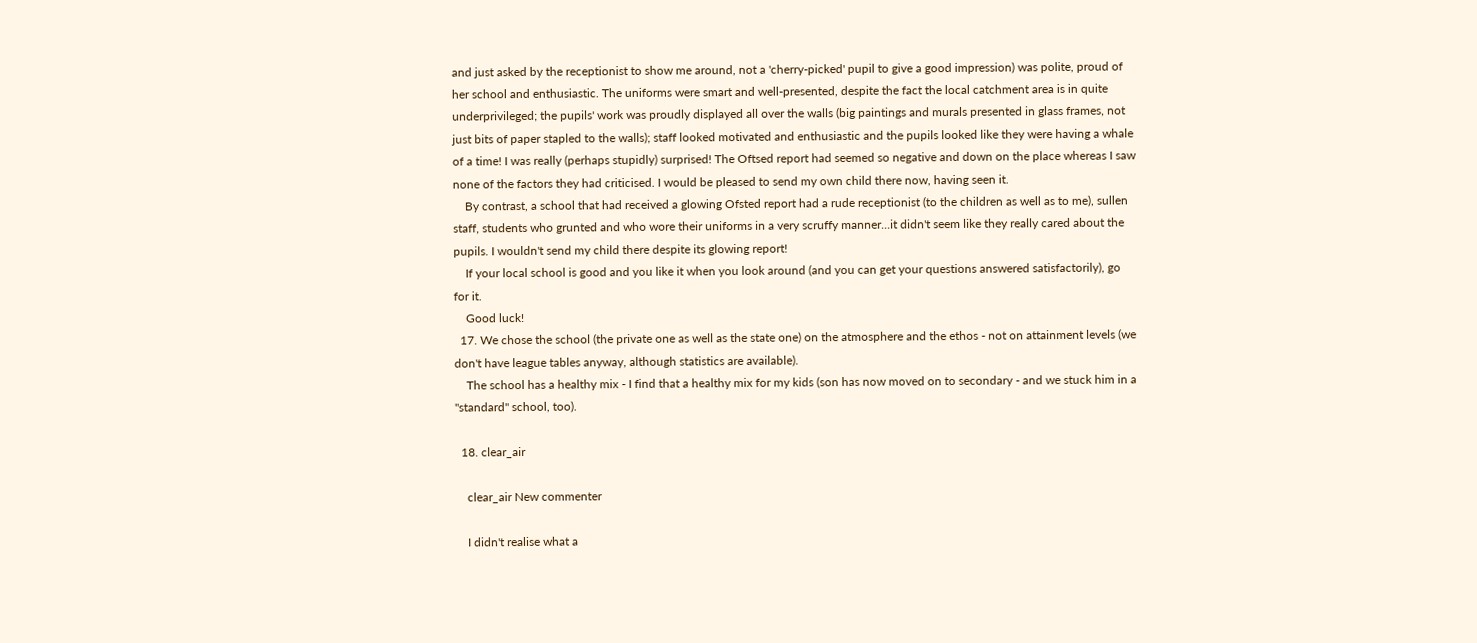and just asked by the receptionist to show me around, not a 'cherry-picked' pupil to give a good impression) was polite, proud of her school and enthusiastic. The uniforms were smart and well-presented, despite the fact the local catchment area is in quite underprivileged; the pupils' work was proudly displayed all over the walls (big paintings and murals presented in glass frames, not just bits of paper stapled to the walls); staff looked motivated and enthusiastic and the pupils looked like they were having a whale of a time! I was really (perhaps stupidly) surprised! The Oftsed report had seemed so negative and down on the place whereas I saw none of the factors they had criticised. I would be pleased to send my own child there now, having seen it.
    By contrast, a school that had received a glowing Ofsted report had a rude receptionist (to the children as well as to me), sullen staff, students who grunted and who wore their uniforms in a very scruffy manner...it didn't seem like they really cared about the pupils. I wouldn't send my child there despite its glowing report!
    If your local school is good and you like it when you look around (and you can get your questions answered satisfactorily), go for it.
    Good luck!
  17. We chose the school (the private one as well as the state one) on the atmosphere and the ethos - not on attainment levels (we don't have league tables anyway, although statistics are available).
    The school has a healthy mix - I find that a healthy mix for my kids (son has now moved on to secondary - and we stuck him in a "standard" school, too).

  18. clear_air

    clear_air New commenter

    I didn't realise what a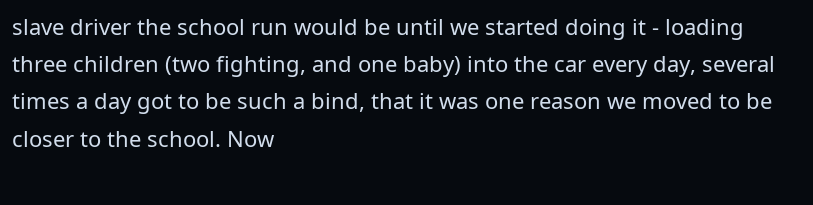slave driver the school run would be until we started doing it - loading three children (two fighting, and one baby) into the car every day, several times a day got to be such a bind, that it was one reason we moved to be closer to the school. Now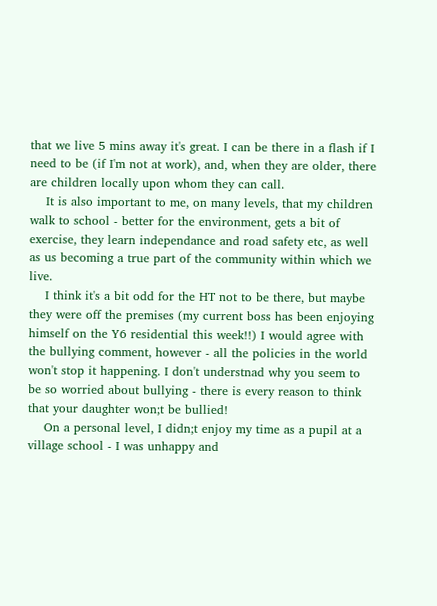that we live 5 mins away it's great. I can be there in a flash if I need to be (if I'm not at work), and, when they are older, there are children locally upon whom they can call.
    It is also important to me, on many levels, that my children walk to school - better for the environment, gets a bit of exercise, they learn independance and road safety etc, as well as us becoming a true part of the community within which we live.
    I think it's a bit odd for the HT not to be there, but maybe they were off the premises (my current boss has been enjoying himself on the Y6 residential this week!!) I would agree with the bullying comment, however - all the policies in the world won't stop it happening. I don't understnad why you seem to be so worried about bullying - there is every reason to think that your daughter won;t be bullied!
    On a personal level, I didn;t enjoy my time as a pupil at a village school - I was unhappy and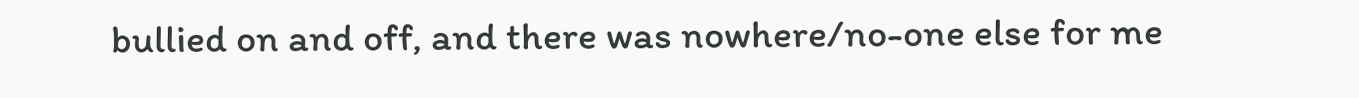bullied on and off, and there was nowhere/no-one else for me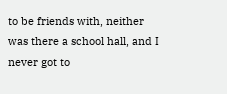to be friends with, neither was there a school hall, and I never got to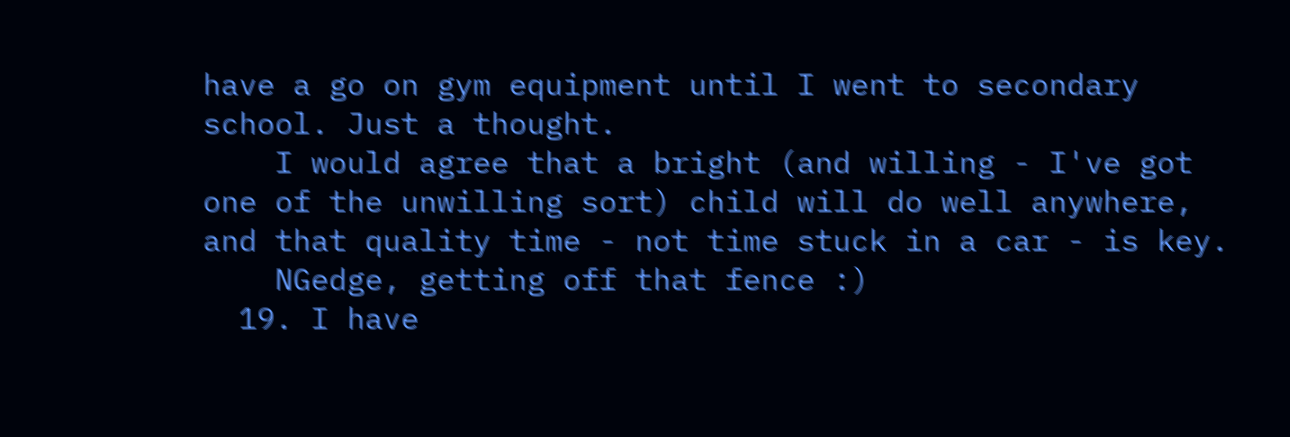have a go on gym equipment until I went to secondary school. Just a thought.
    I would agree that a bright (and willing - I've got one of the unwilling sort) child will do well anywhere, and that quality time - not time stuck in a car - is key.
    NGedge, getting off that fence :)
  19. I have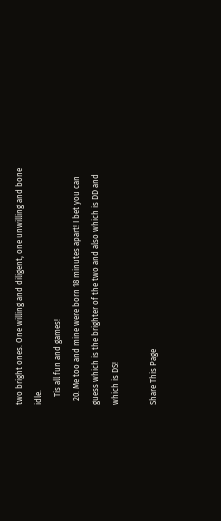two bright ones. One willing and diligent, one unwilling and bone idle.
    Tis all fun and games!
  20. Me too and mine were born 18 minutes apart! I bet you can guess which is the brighter of the two and also which is DD and which is DS!

Share This Page